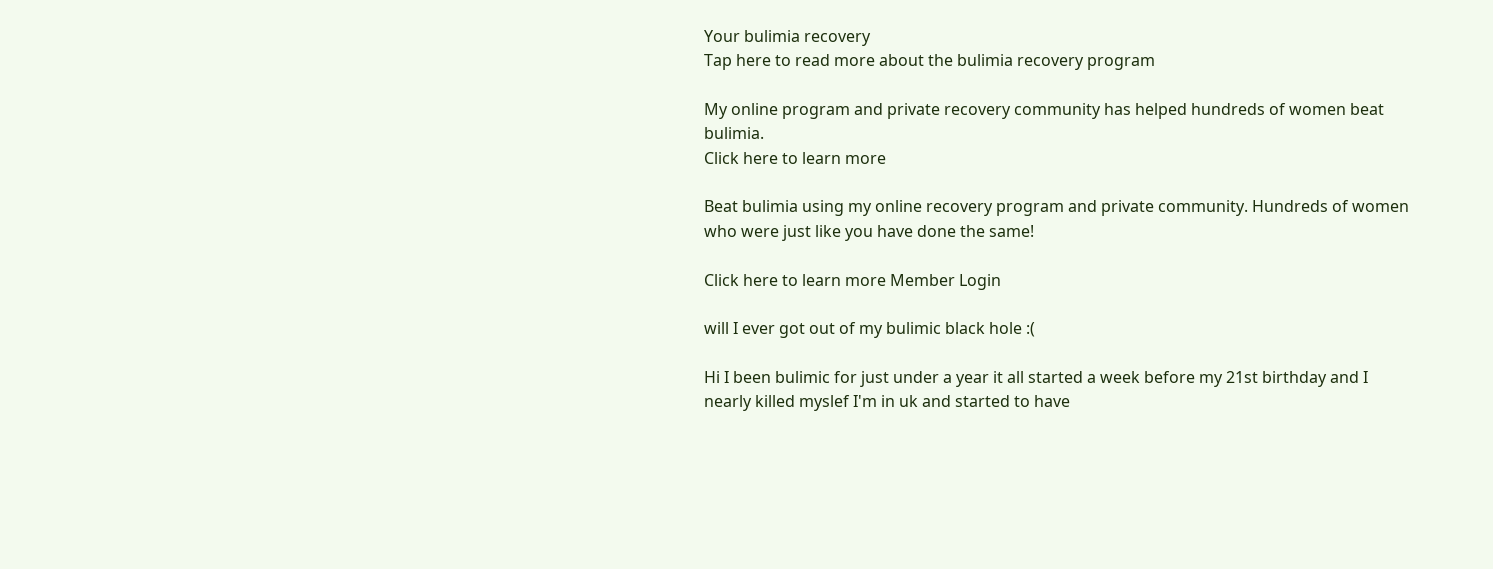Your bulimia recovery
Tap here to read more about the bulimia recovery program

My online program and private recovery community has helped hundreds of women beat bulimia.
Click here to learn more

Beat bulimia using my online recovery program and private community. Hundreds of women who were just like you have done the same!

Click here to learn more Member Login

will I ever got out of my bulimic black hole :(

Hi I been bulimic for just under a year it all started a week before my 21st birthday and I nearly killed myslef I'm in uk and started to have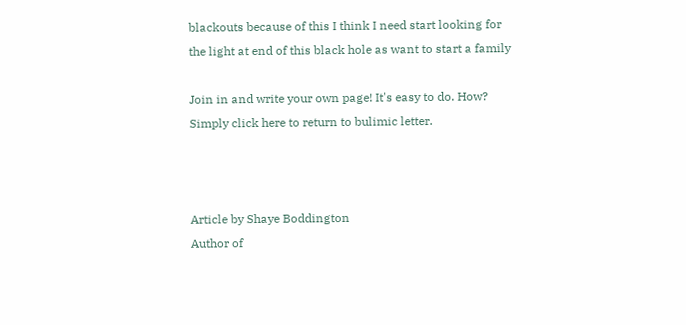blackouts because of this I think I need start looking for the light at end of this black hole as want to start a family

Join in and write your own page! It's easy to do. How? Simply click here to return to bulimic letter.



Article by Shaye Boddington
Author of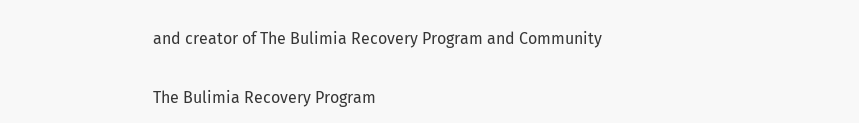and creator of The Bulimia Recovery Program and Community

The Bulimia Recovery Program